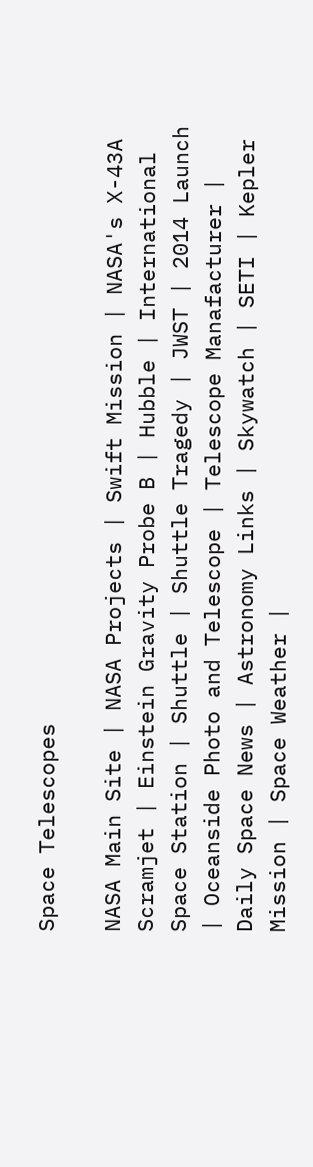Space Telescopes

NASA Main Site | NASA Projects | Swift Mission | NASA's X-43A Scramjet | Einstein Gravity Probe B | Hubble | International Space Station | Shuttle | Shuttle Tragedy | JWST | 2014 Launch | Oceanside Photo and Telescope | Telescope Manafacturer | Daily Space News | Astronomy Links | Skywatch | SETI | Kepler Mission | Space Weather |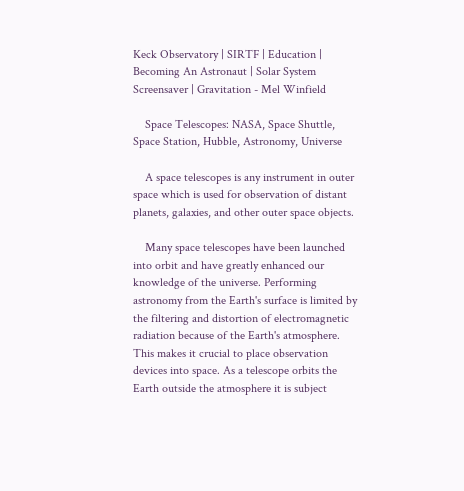Keck Observatory | SIRTF | Education | Becoming An Astronaut | Solar System Screensaver | Gravitation - Mel Winfield

    Space Telescopes: NASA, Space Shuttle, Space Station, Hubble, Astronomy, Universe

    A space telescopes is any instrument in outer space which is used for observation of distant planets, galaxies, and other outer space objects.

    Many space telescopes have been launched into orbit and have greatly enhanced our knowledge of the universe. Performing astronomy from the Earth's surface is limited by the filtering and distortion of electromagnetic radiation because of the Earth's atmosphere. This makes it crucial to place observation devices into space. As a telescope orbits the Earth outside the atmosphere it is subject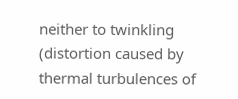neither to twinkling (distortion caused by thermal turbulences of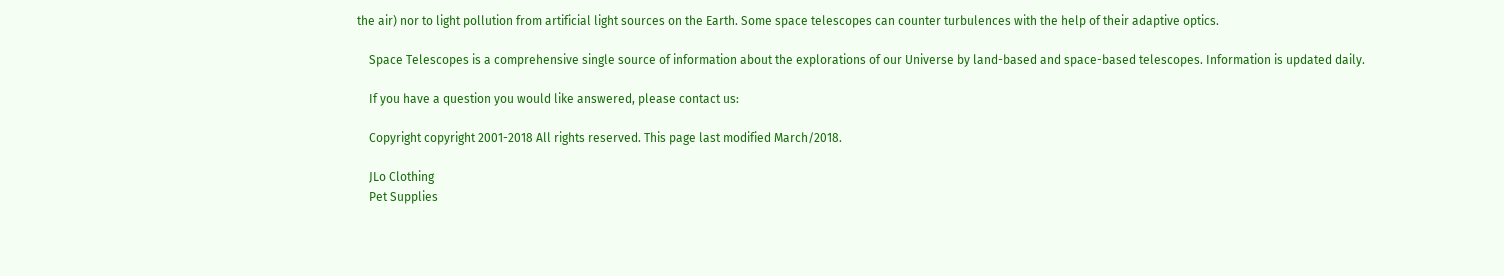the air) nor to light pollution from artificial light sources on the Earth. Some space telescopes can counter turbulences with the help of their adaptive optics.

    Space Telescopes is a comprehensive single source of information about the explorations of our Universe by land-based and space-based telescopes. Information is updated daily.

    If you have a question you would like answered, please contact us:

    Copyright copyright 2001-2018 All rights reserved. This page last modified March/2018.

    JLo Clothing
    Pet Supplies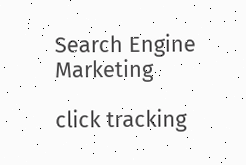Search Engine Marketing

click tracking